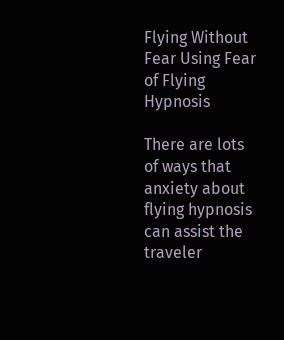Flying Without Fear Using Fear of Flying Hypnosis

There are lots of ways that anxiety about flying hypnosis can assist the traveler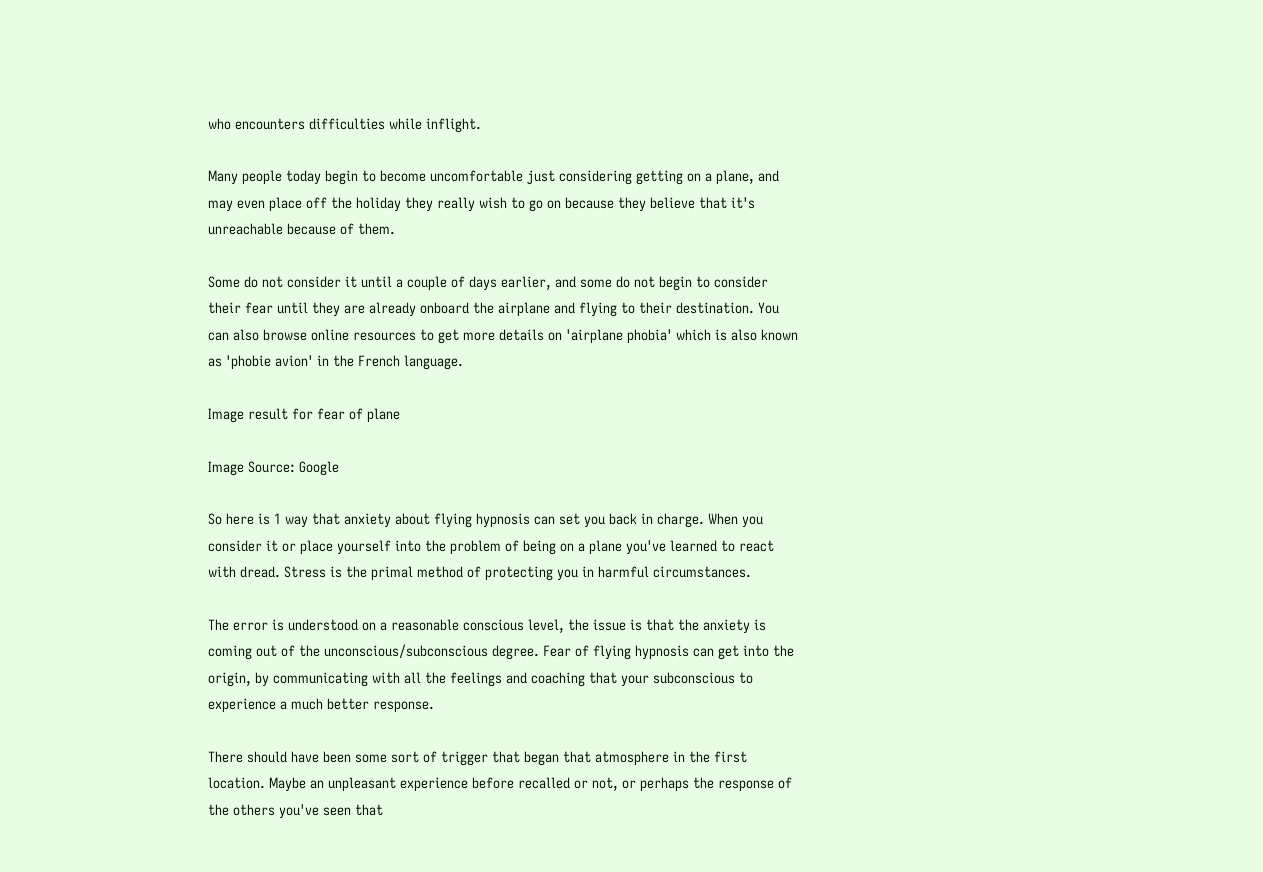who encounters difficulties while inflight.

Many people today begin to become uncomfortable just considering getting on a plane, and may even place off the holiday they really wish to go on because they believe that it's unreachable because of them.

Some do not consider it until a couple of days earlier, and some do not begin to consider their fear until they are already onboard the airplane and flying to their destination. You can also browse online resources to get more details on 'airplane phobia' which is also known as 'phobie avion' in the French language.

Image result for fear of plane

Image Source: Google

So here is 1 way that anxiety about flying hypnosis can set you back in charge. When you consider it or place yourself into the problem of being on a plane you've learned to react with dread. Stress is the primal method of protecting you in harmful circumstances.

The error is understood on a reasonable conscious level, the issue is that the anxiety is coming out of the unconscious/subconscious degree. Fear of flying hypnosis can get into the origin, by communicating with all the feelings and coaching that your subconscious to experience a much better response.

There should have been some sort of trigger that began that atmosphere in the first location. Maybe an unpleasant experience before recalled or not, or perhaps the response of the others you've seen that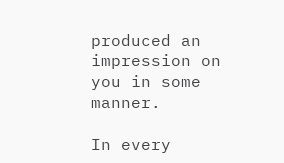produced an impression on you in some manner.

In every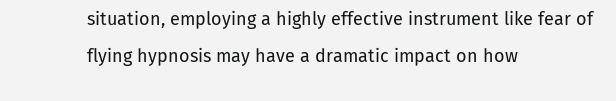situation, employing a highly effective instrument like fear of flying hypnosis may have a dramatic impact on how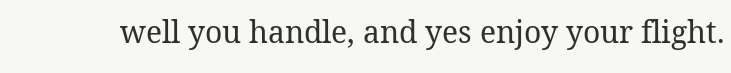well you handle, and yes enjoy your flight.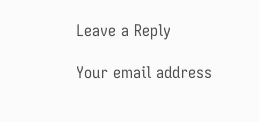Leave a Reply

Your email address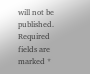will not be published. Required fields are marked *